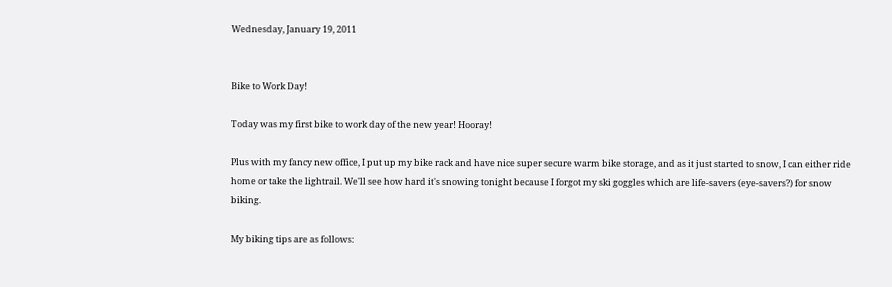Wednesday, January 19, 2011


Bike to Work Day!

Today was my first bike to work day of the new year! Hooray!

Plus with my fancy new office, I put up my bike rack and have nice super secure warm bike storage, and as it just started to snow, I can either ride home or take the lightrail. We'll see how hard it's snowing tonight because I forgot my ski goggles which are life-savers (eye-savers?) for snow biking.

My biking tips are as follows: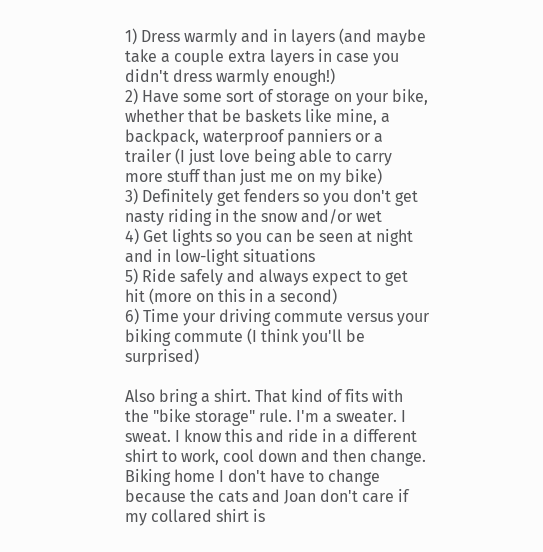1) Dress warmly and in layers (and maybe take a couple extra layers in case you didn't dress warmly enough!)
2) Have some sort of storage on your bike, whether that be baskets like mine, a backpack, waterproof panniers or a trailer (I just love being able to carry more stuff than just me on my bike)
3) Definitely get fenders so you don't get nasty riding in the snow and/or wet
4) Get lights so you can be seen at night and in low-light situations
5) Ride safely and always expect to get hit (more on this in a second)
6) Time your driving commute versus your biking commute (I think you'll be surprised)

Also bring a shirt. That kind of fits with the "bike storage" rule. I'm a sweater. I sweat. I know this and ride in a different shirt to work, cool down and then change. Biking home I don't have to change because the cats and Joan don't care if my collared shirt is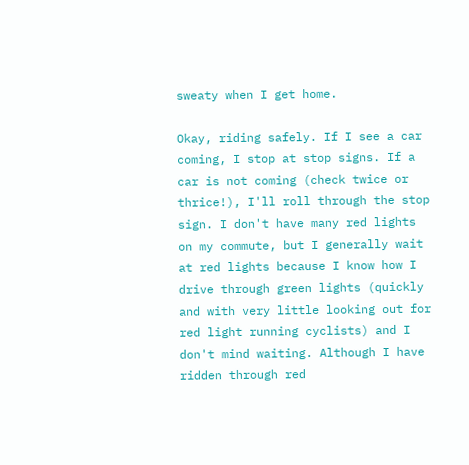sweaty when I get home.

Okay, riding safely. If I see a car coming, I stop at stop signs. If a car is not coming (check twice or thrice!), I'll roll through the stop sign. I don't have many red lights on my commute, but I generally wait at red lights because I know how I drive through green lights (quickly and with very little looking out for red light running cyclists) and I don't mind waiting. Although I have ridden through red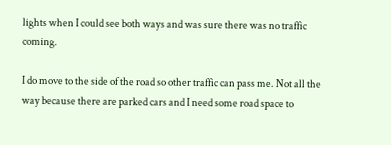lights when I could see both ways and was sure there was no traffic coming.

I do move to the side of the road so other traffic can pass me. Not all the way because there are parked cars and I need some road space to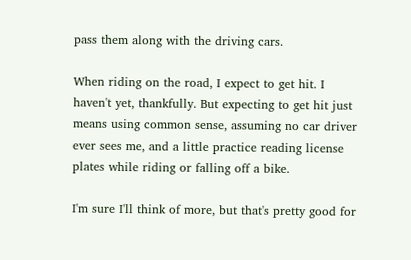pass them along with the driving cars.

When riding on the road, I expect to get hit. I haven't yet, thankfully. But expecting to get hit just means using common sense, assuming no car driver ever sees me, and a little practice reading license plates while riding or falling off a bike.

I'm sure I'll think of more, but that's pretty good for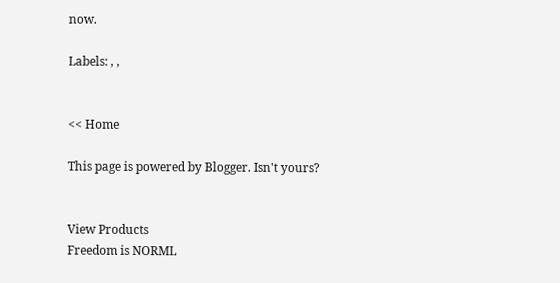now.

Labels: , ,


<< Home

This page is powered by Blogger. Isn't yours?


View Products
Freedom is NORML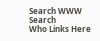Search WWW Search
Who Links Here